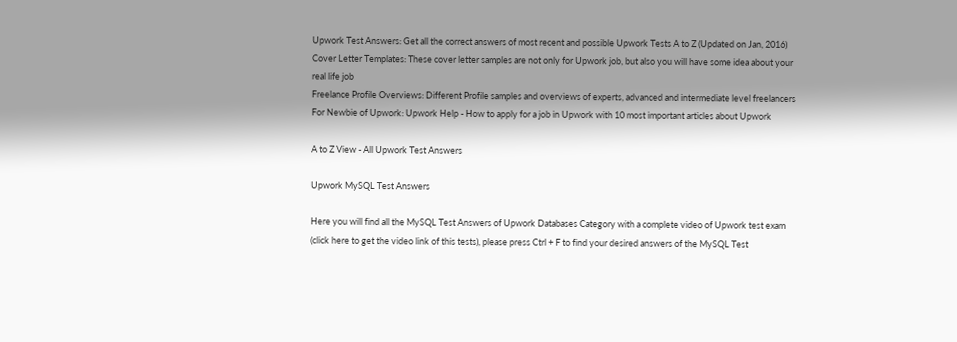Upwork Test Answers: Get all the correct answers of most recent and possible Upwork Tests A to Z (Updated on Jan, 2016)
Cover Letter Templates: These cover letter samples are not only for Upwork job, but also you will have some idea about your real life job
Freelance Profile Overviews: Different Profile samples and overviews of experts, advanced and intermediate level freelancers
For Newbie of Upwork: Upwork Help - How to apply for a job in Upwork with 10 most important articles about Upwork

A to Z View - All Upwork Test Answers

Upwork MySQL Test Answers

Here you will find all the MySQL Test Answers of Upwork Databases Category with a complete video of Upwork test exam (click here to get the video link of this tests), please press Ctrl + F to find your desired answers of the MySQL Test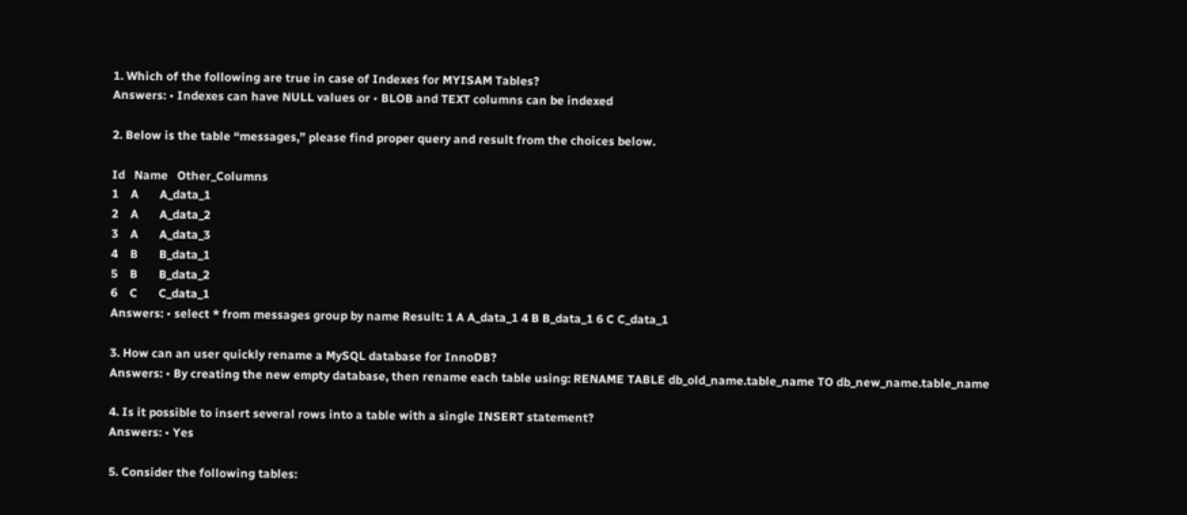1. Which of the following are true in case of Indexes for MYISAM Tables?
Answers: • Indexes can have NULL values or • BLOB and TEXT columns can be indexed

2. Below is the table “messages,” please find proper query and result from the choices below.

Id   Name   Other_Columns
1    A       A_data_1
2    A       A_data_2
3    A       A_data_3
4    B       B_data_1
5    B       B_data_2
6    C       C_data_1
Answers: • select * from messages group by name Result: 1 A A_data_1 4 B B_data_1 6 C C_data_1

3. How can an user quickly rename a MySQL database for InnoDB?
Answers: • By creating the new empty database, then rename each table using: RENAME TABLE db_old_name.table_name TO db_new_name.table_name

4. Is it possible to insert several rows into a table with a single INSERT statement?
Answers: • Yes

5. Consider the following tables: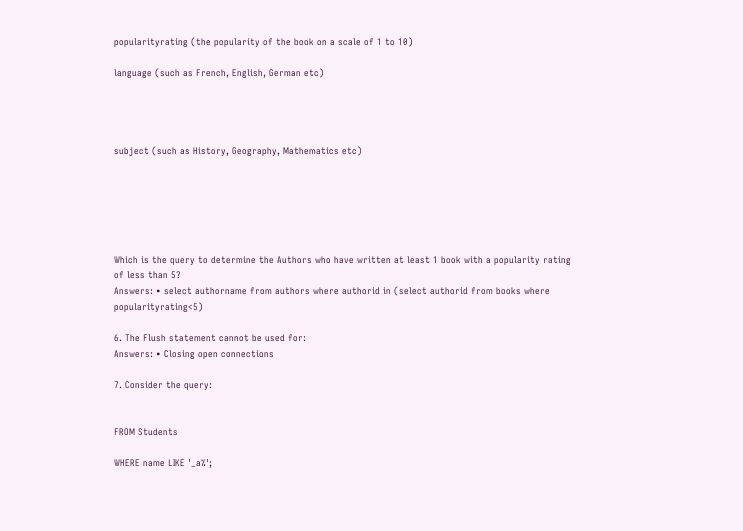popularityrating (the popularity of the book on a scale of 1 to 10)

language (such as French, English, German etc)




subject (such as History, Geography, Mathematics etc)






Which is the query to determine the Authors who have written at least 1 book with a popularity rating of less than 5?
Answers: • select authorname from authors where authorid in (select authorid from books where popularityrating<5)

6. The Flush statement cannot be used for:
Answers: • Closing open connections

7. Consider the query:


FROM Students

WHERE name LIKE '_a%';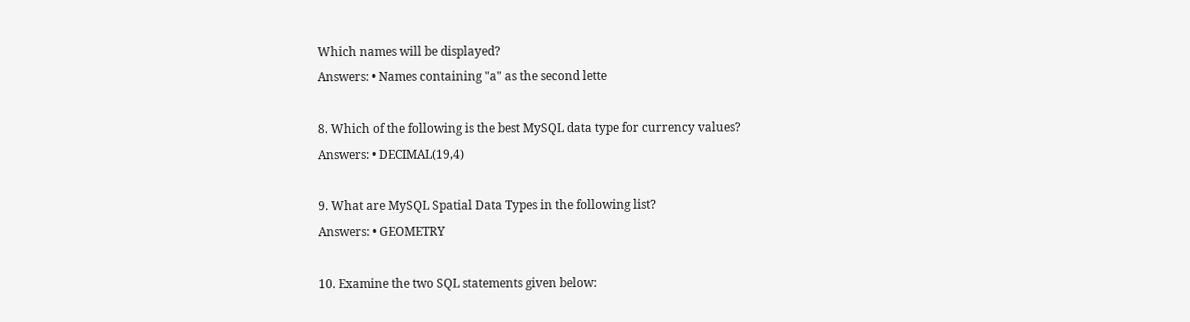Which names will be displayed?
Answers: • Names containing "a" as the second lette

8. Which of the following is the best MySQL data type for currency values?
Answers: • DECIMAL(19,4)

9. What are MySQL Spatial Data Types in the following list?
Answers: • GEOMETRY

10. Examine the two SQL statements given below: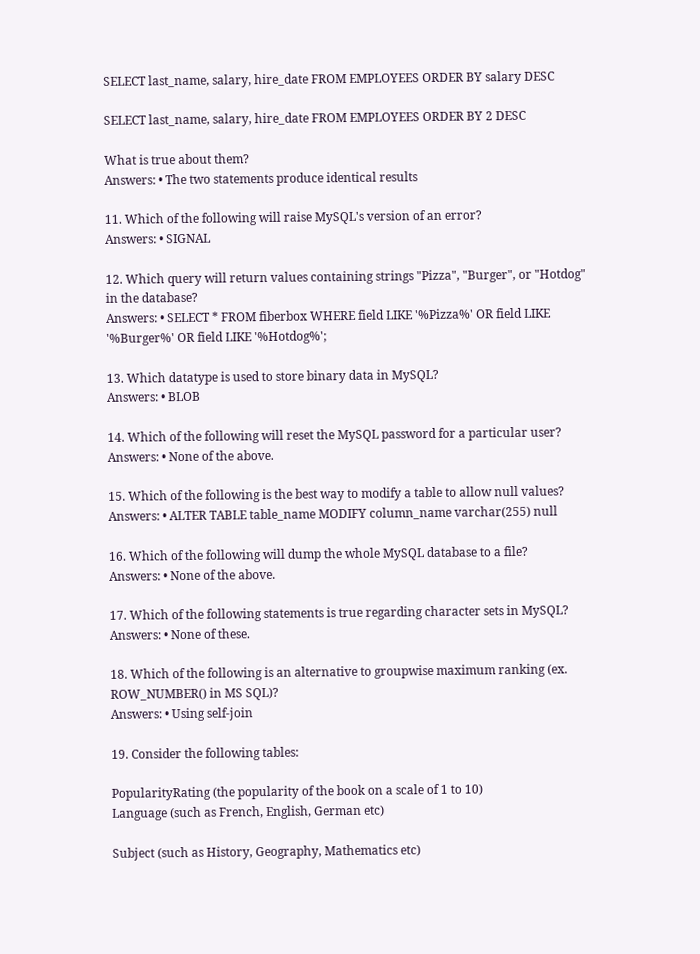SELECT last_name, salary, hire_date FROM EMPLOYEES ORDER BY salary DESC

SELECT last_name, salary, hire_date FROM EMPLOYEES ORDER BY 2 DESC

What is true about them?
Answers: • The two statements produce identical results

11. Which of the following will raise MySQL's version of an error?
Answers: • SIGNAL

12. Which query will return values containing strings "Pizza", "Burger", or "Hotdog" in the database?
Answers: • SELECT * FROM fiberbox WHERE field LIKE '%Pizza%' OR field LIKE '%Burger%' OR field LIKE '%Hotdog%';

13. Which datatype is used to store binary data in MySQL?
Answers: • BLOB

14. Which of the following will reset the MySQL password for a particular user?
Answers: • None of the above.

15. Which of the following is the best way to modify a table to allow null values?
Answers: • ALTER TABLE table_name MODIFY column_name varchar(255) null

16. Which of the following will dump the whole MySQL database to a file?
Answers: • None of the above.

17. Which of the following statements is true regarding character sets in MySQL?
Answers: • None of these.

18. Which of the following is an alternative to groupwise maximum ranking (ex. ROW_NUMBER() in MS SQL)?
Answers: • Using self-join

19. Consider the following tables:

PopularityRating (the popularity of the book on a scale of 1 to 10)
Language (such as French, English, German etc)

Subject (such as History, Geography, Mathematics etc)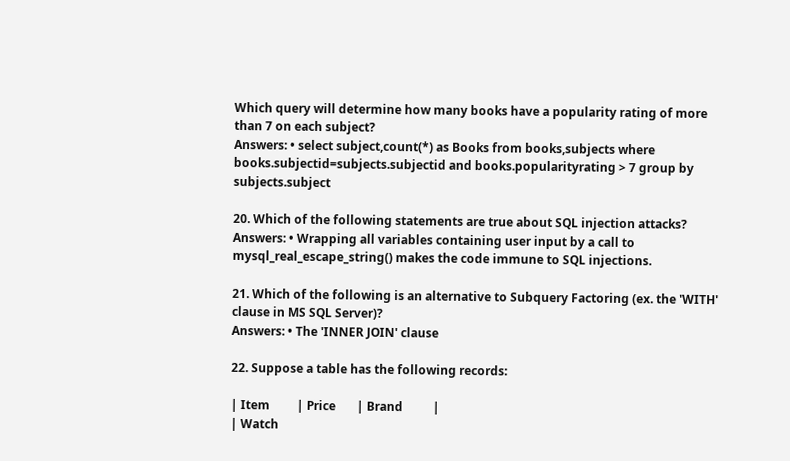Which query will determine how many books have a popularity rating of more than 7 on each subject?
Answers: • select subject,count(*) as Books from books,subjects where books.subjectid=subjects.subjectid and books.popularityrating > 7 group by subjects.subject

20. Which of the following statements are true about SQL injection attacks?
Answers: • Wrapping all variables containing user input by a call to mysql_real_escape_string() makes the code immune to SQL injections.

21. Which of the following is an alternative to Subquery Factoring (ex. the 'WITH' clause in MS SQL Server)?
Answers: • The 'INNER JOIN' clause

22. Suppose a table has the following records:

| Item         | Price       | Brand          |
| Watch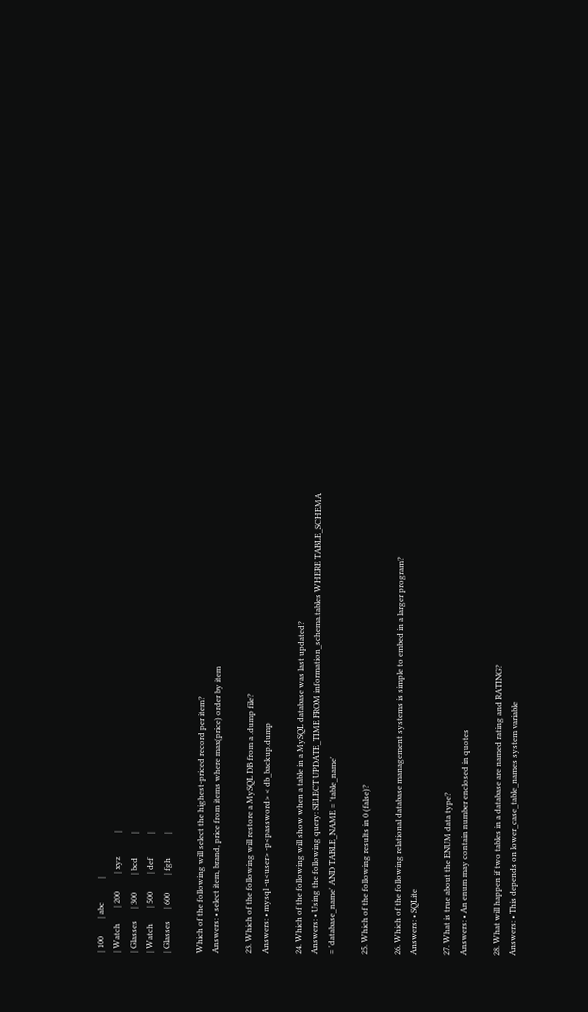| 100         | abc            |
| Watch        | 200         | xyz            |
| Glasses      | 300         | bcd            |
| Watch        | 500         | def            |
| Glasses      | 600         | fgh            |

Which of the following will select the highest-priced record per item?
Answers: • select item, brand, price from items where max(price) order by item

23. Which of the following will restore a MySQL DB from a .dump file?
Answers: • mysql -u<user> -p<password> < db_backup.dump

24. Which of the following will show when a table in a MySQL database was last updated?
Answers: • Using the following query: SELECT UPDATE_TIME FROM information_schema.tables WHERE TABLE_SCHEMA = 'database_name' AND TABLE_NAME = 'table_name'

25. Which of the following results in 0 (false)?

26. Which of the following relational database management systems is simple to embed in a larger program?
Answers: • SQLite

27. What is true about the ENUM data type?
Answers: • An enum may contain number enclosed in quotes

28. What will happen if two tables in a database are named rating and RATING?
Answers: • This depends on lower_case_table_names system variable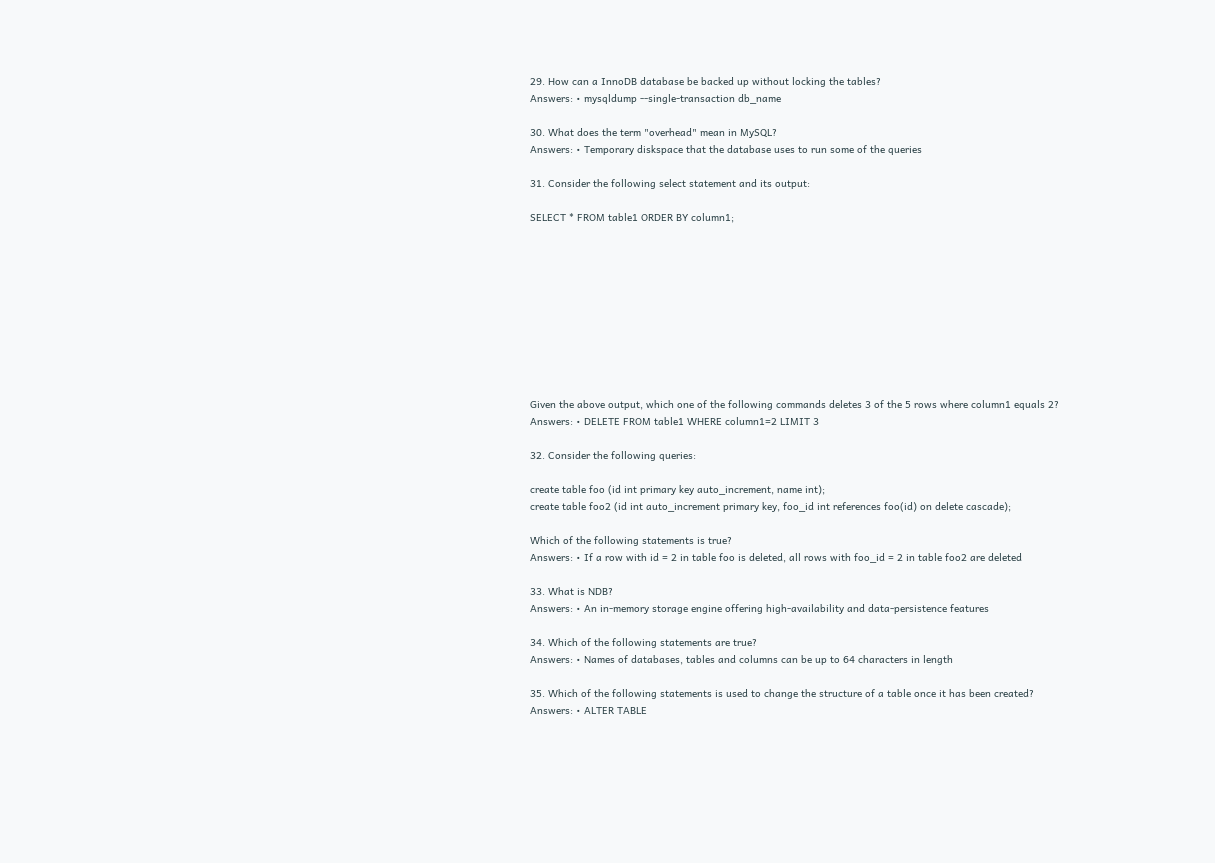29. How can a InnoDB database be backed up without locking the tables?
Answers: • mysqldump --single-transaction db_name

30. What does the term "overhead" mean in MySQL?
Answers: • Temporary diskspace that the database uses to run some of the queries

31. Consider the following select statement and its output:

SELECT * FROM table1 ORDER BY column1;










Given the above output, which one of the following commands deletes 3 of the 5 rows where column1 equals 2?
Answers: • DELETE FROM table1 WHERE column1=2 LIMIT 3

32. Consider the following queries:

create table foo (id int primary key auto_increment, name int);
create table foo2 (id int auto_increment primary key, foo_id int references foo(id) on delete cascade);

Which of the following statements is true?
Answers: • If a row with id = 2 in table foo is deleted, all rows with foo_id = 2 in table foo2 are deleted

33. What is NDB?
Answers: • An in-memory storage engine offering high-availability and data-persistence features

34. Which of the following statements are true?
Answers: • Names of databases, tables and columns can be up to 64 characters in length

35. Which of the following statements is used to change the structure of a table once it has been created?
Answers: • ALTER TABLE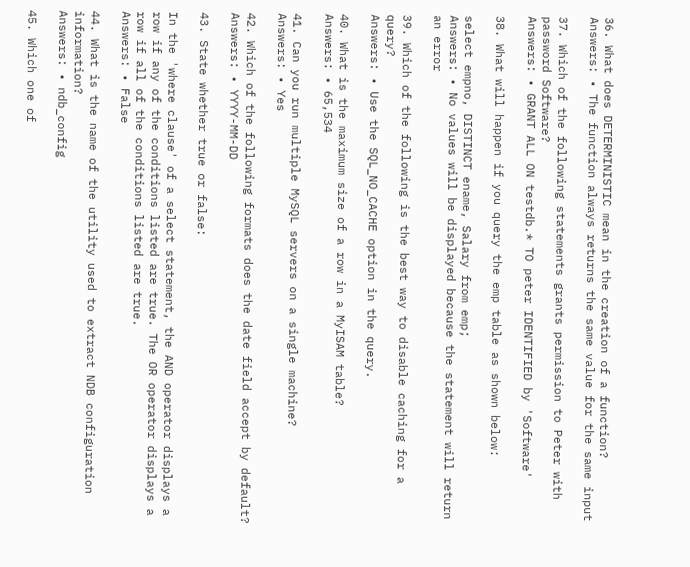36. What does DETERMINISTIC mean in the creation of a function?
Answers: • The function always returns the same value for the same input

37. Which of the following statements grants permission to Peter with password Software?
Answers: • GRANT ALL ON testdb.* TO peter IDENTIFIED by 'Software'

38. What will happen if you query the emp table as shown below:

select empno, DISTINCT ename, Salary from emp;
Answers: • No values will be displayed because the statement will return an error

39. Which of the following is the best way to disable caching for a query?
Answers: • Use the SQL_NO_CACHE option in the query.

40. What is the maximum size of a row in a MyISAM table?
Answers: • 65,534

41. Can you run multiple MySQL servers on a single machine?
Answers: • Yes

42. Which of the following formats does the date field accept by default?
Answers: • YYYY-MM-DD

43. State whether true or false:

In the 'where clause' of a select statement, the AND operator displays a row if any of the conditions listed are true. The OR operator displays a row if all of the conditions listed are true.
Answers: • False

44. What is the name of the utility used to extract NDB configuration information?
Answers: • ndb_config

45. Which one of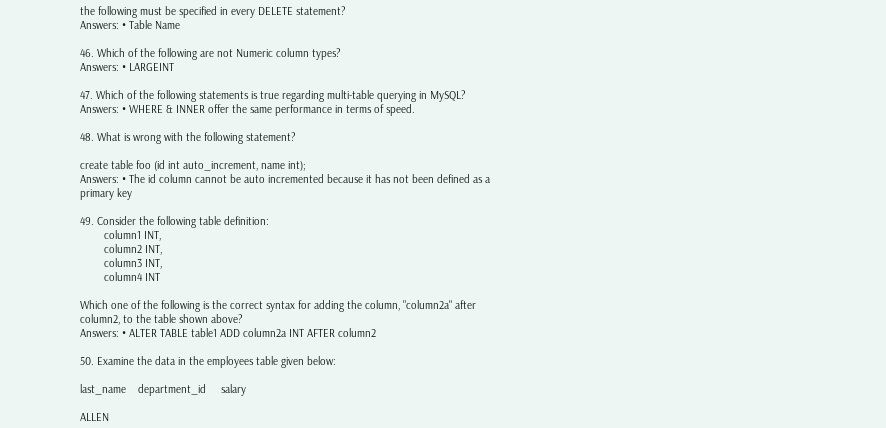the following must be specified in every DELETE statement?
Answers: • Table Name

46. Which of the following are not Numeric column types?
Answers: • LARGEINT

47. Which of the following statements is true regarding multi-table querying in MySQL?
Answers: • WHERE & INNER offer the same performance in terms of speed.

48. What is wrong with the following statement?

create table foo (id int auto_increment, name int);
Answers: • The id column cannot be auto incremented because it has not been defined as a primary key

49. Consider the following table definition:
        column1 INT,
        column2 INT,
        column3 INT,
        column4 INT

Which one of the following is the correct syntax for adding the column, "column2a" after column2, to the table shown above?
Answers: • ALTER TABLE table1 ADD column2a INT AFTER column2

50. Examine the data in the employees table given below:

last_name    department_id     salary

ALLEN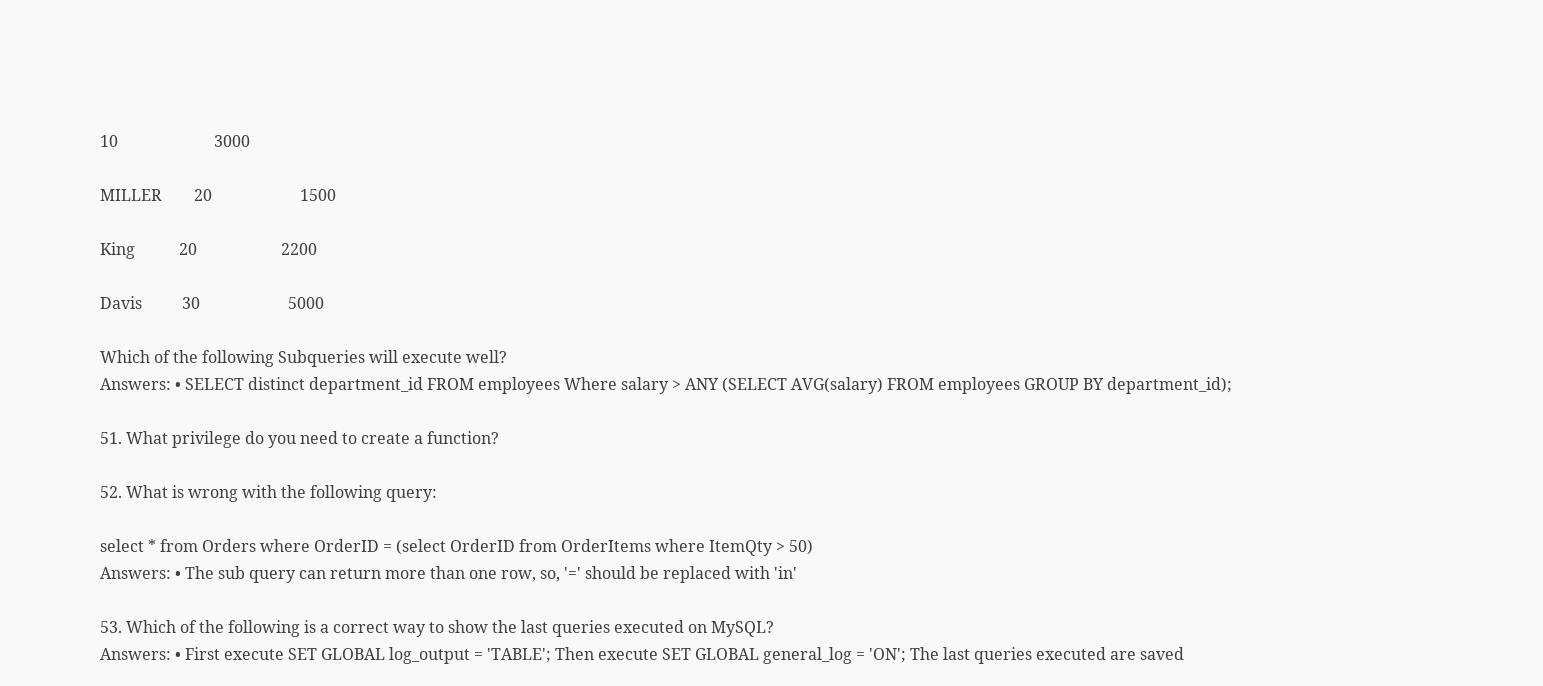10                        3000

MILLER        20                      1500

King           20                     2200

Davis          30                      5000

Which of the following Subqueries will execute well?
Answers: • SELECT distinct department_id FROM employees Where salary > ANY (SELECT AVG(salary) FROM employees GROUP BY department_id);

51. What privilege do you need to create a function?

52. What is wrong with the following query:

select * from Orders where OrderID = (select OrderID from OrderItems where ItemQty > 50)
Answers: • The sub query can return more than one row, so, '=' should be replaced with 'in'

53. Which of the following is a correct way to show the last queries executed on MySQL?
Answers: • First execute SET GLOBAL log_output = 'TABLE'; Then execute SET GLOBAL general_log = 'ON'; The last queries executed are saved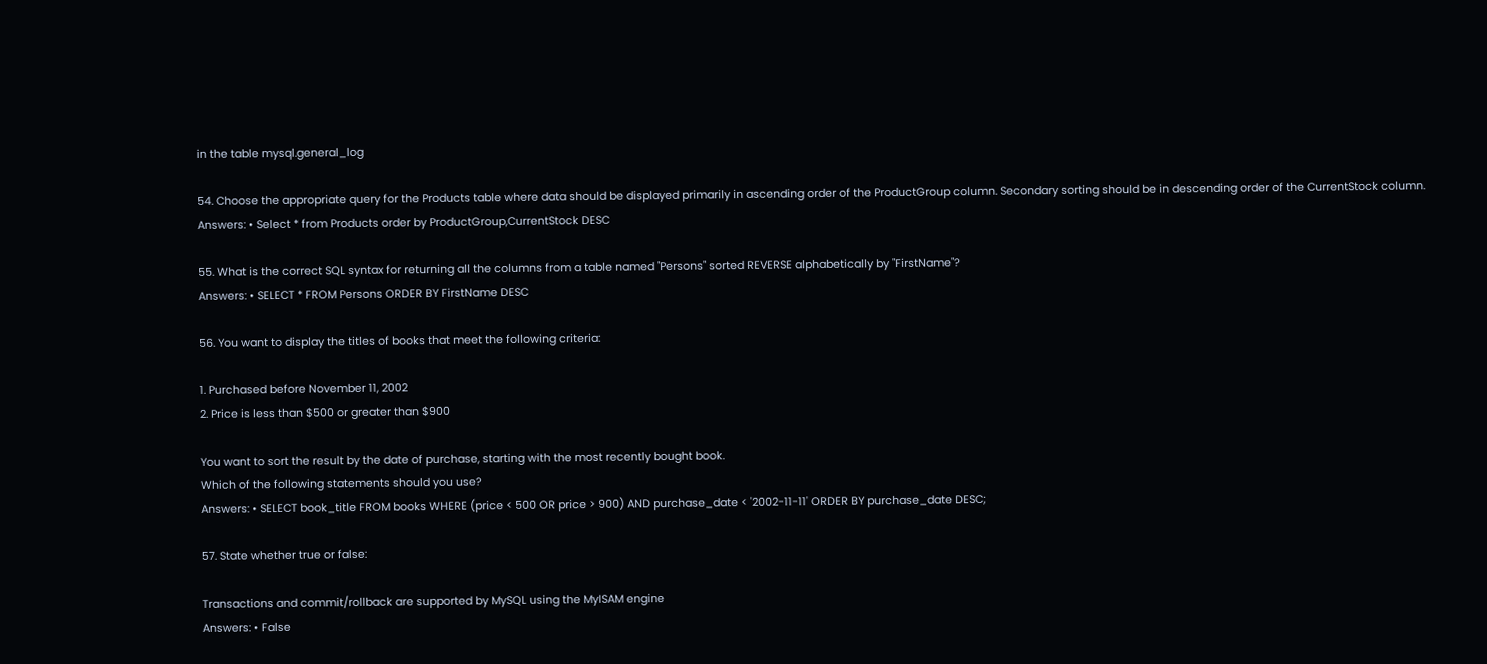in the table mysql.general_log

54. Choose the appropriate query for the Products table where data should be displayed primarily in ascending order of the ProductGroup column. Secondary sorting should be in descending order of the CurrentStock column.
Answers: • Select * from Products order by ProductGroup,CurrentStock DESC

55. What is the correct SQL syntax for returning all the columns from a table named "Persons" sorted REVERSE alphabetically by "FirstName"?
Answers: • SELECT * FROM Persons ORDER BY FirstName DESC

56. You want to display the titles of books that meet the following criteria:

1. Purchased before November 11, 2002
2. Price is less than $500 or greater than $900

You want to sort the result by the date of purchase, starting with the most recently bought book.
Which of the following statements should you use?
Answers: • SELECT book_title FROM books WHERE (price < 500 OR price > 900) AND purchase_date < '2002-11-11' ORDER BY purchase_date DESC;

57. State whether true or false:

Transactions and commit/rollback are supported by MySQL using the MyISAM engine
Answers: • False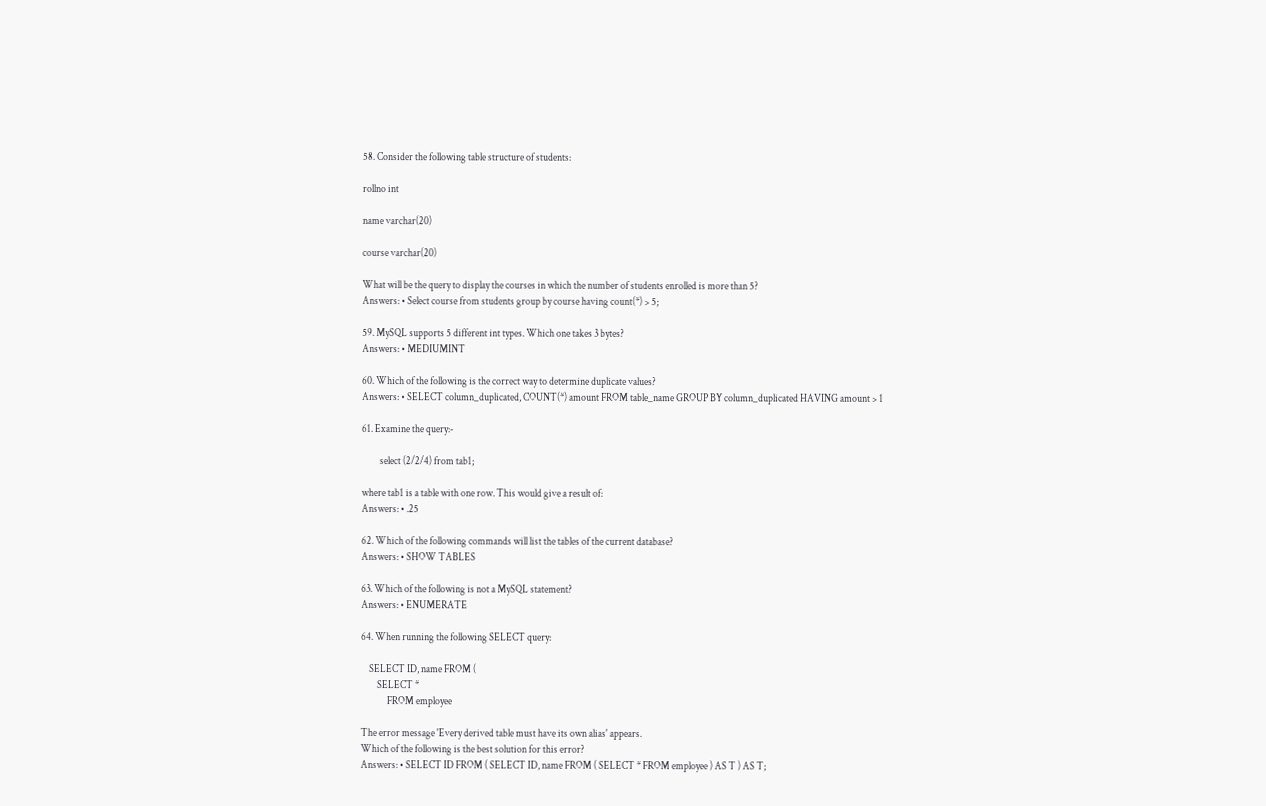58. Consider the following table structure of students:

rollno int

name varchar(20)

course varchar(20)

What will be the query to display the courses in which the number of students enrolled is more than 5?
Answers: • Select course from students group by course having count(*) > 5;

59. MySQL supports 5 different int types. Which one takes 3 bytes?
Answers: • MEDIUMINT

60. Which of the following is the correct way to determine duplicate values?
Answers: • SELECT column_duplicated, COUNT(*) amount FROM table_name GROUP BY column_duplicated HAVING amount > 1

61. Examine the query:-

         select (2/2/4) from tab1;

where tab1 is a table with one row. This would give a result of:
Answers: • .25

62. Which of the following commands will list the tables of the current database?
Answers: • SHOW TABLES

63. Which of the following is not a MySQL statement?
Answers: • ENUMERATE

64. When running the following SELECT query:

    SELECT ID, name FROM (
        SELECT *
             FROM employee

The error message 'Every derived table must have its own alias' appears.
Which of the following is the best solution for this error?
Answers: • SELECT ID FROM ( SELECT ID, name FROM ( SELECT * FROM employee ) AS T ) AS T;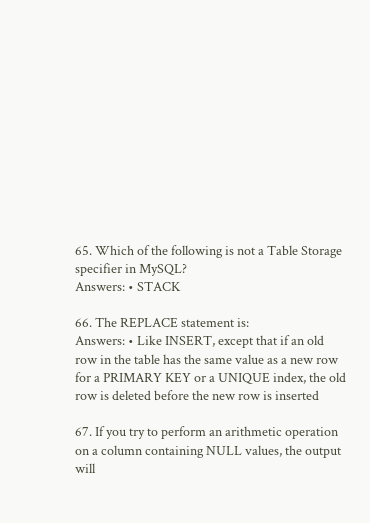65. Which of the following is not a Table Storage specifier in MySQL?
Answers: • STACK

66. The REPLACE statement is:
Answers: • Like INSERT, except that if an old row in the table has the same value as a new row for a PRIMARY KEY or a UNIQUE index, the old row is deleted before the new row is inserted

67. If you try to perform an arithmetic operation on a column containing NULL values, the output will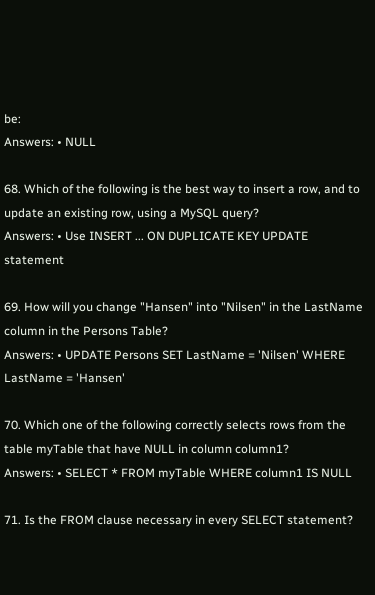be:
Answers: • NULL

68. Which of the following is the best way to insert a row, and to update an existing row, using a MySQL query?
Answers: • Use INSERT ... ON DUPLICATE KEY UPDATE statement

69. How will you change "Hansen" into "Nilsen" in the LastName column in the Persons Table?
Answers: • UPDATE Persons SET LastName = 'Nilsen' WHERE LastName = 'Hansen'

70. Which one of the following correctly selects rows from the table myTable that have NULL in column column1?
Answers: • SELECT * FROM myTable WHERE column1 IS NULL

71. Is the FROM clause necessary in every SELECT statement?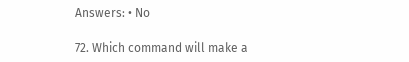Answers: • No

72. Which command will make a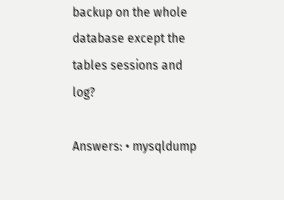backup on the whole database except the tables sessions and log?

Answers: • mysqldump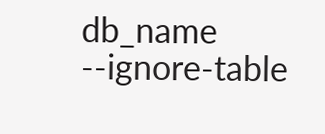db_name --ignore-table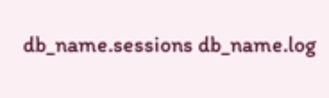db_name.sessions db_name.log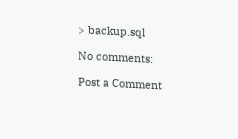> backup.sql

No comments:

Post a Comment